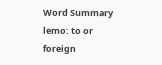Word Summary
lemo: to or foreign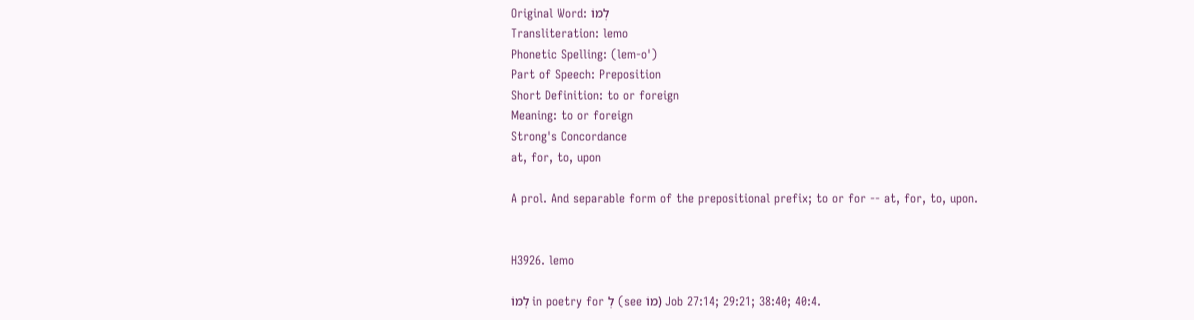Original Word: לְמוֹ
Transliteration: lemo
Phonetic Spelling: (lem-o')
Part of Speech: Preposition
Short Definition: to or foreign
Meaning: to or foreign
Strong's Concordance
at, for, to, upon

A prol. And separable form of the prepositional prefix; to or for -- at, for, to, upon.


H3926. lemo

לְמוֺ in poetry for לְ (see מוֺ) Job 27:14; 29:21; 38:40; 40:4.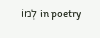לְמוֺ in poetry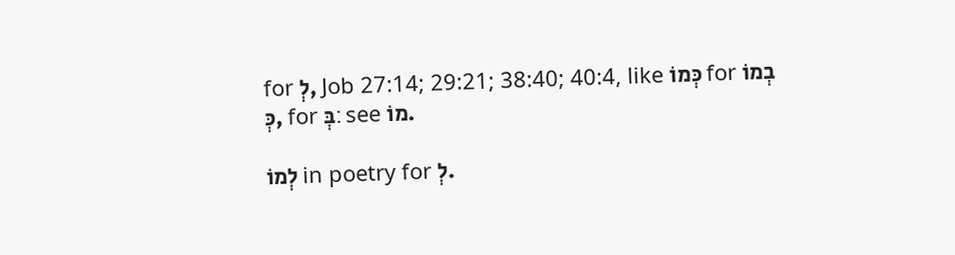for לְ, Job 27:14; 29:21; 38:40; 40:4, like כְּמוֺ for בְמוֺ כְּ, for ׃בְּ see מוֺ.

לְמוֺ in poetry for לְ.